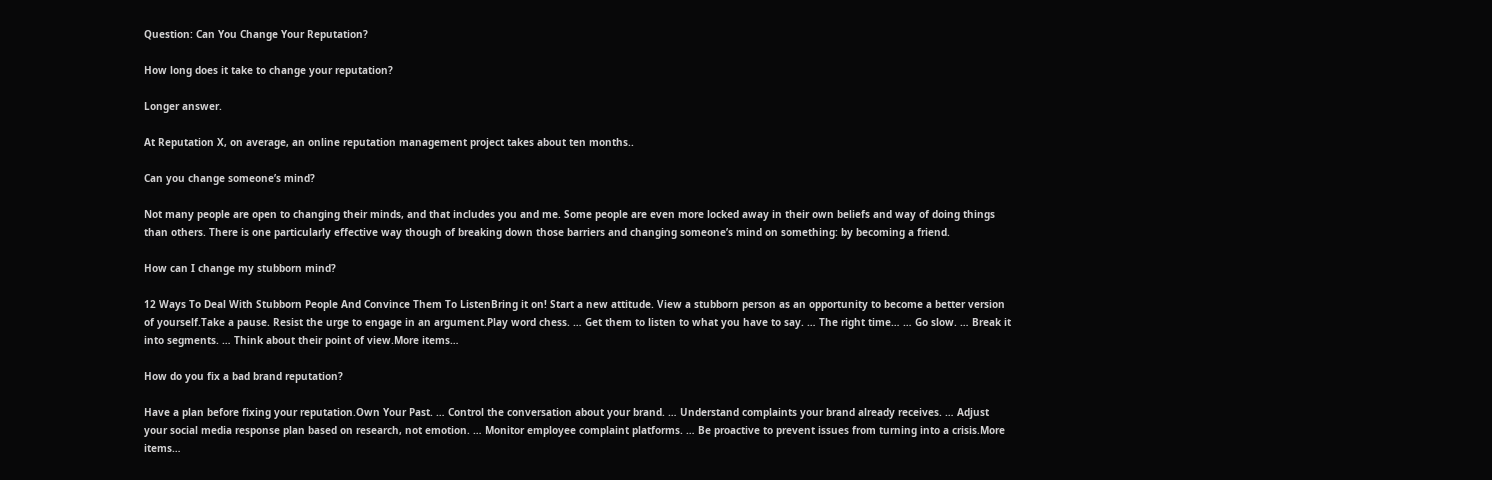Question: Can You Change Your Reputation?

How long does it take to change your reputation?

Longer answer.

At Reputation X, on average, an online reputation management project takes about ten months..

Can you change someone’s mind?

Not many people are open to changing their minds, and that includes you and me. Some people are even more locked away in their own beliefs and way of doing things than others. There is one particularly effective way though of breaking down those barriers and changing someone’s mind on something: by becoming a friend.

How can I change my stubborn mind?

12 Ways To Deal With Stubborn People And Convince Them To ListenBring it on! Start a new attitude. View a stubborn person as an opportunity to become a better version of yourself.Take a pause. Resist the urge to engage in an argument.Play word chess. … Get them to listen to what you have to say. … The right time… … Go slow. … Break it into segments. … Think about their point of view.More items…

How do you fix a bad brand reputation?

Have a plan before fixing your reputation.Own Your Past. … Control the conversation about your brand. … Understand complaints your brand already receives. … Adjust your social media response plan based on research, not emotion. … Monitor employee complaint platforms. … Be proactive to prevent issues from turning into a crisis.More items…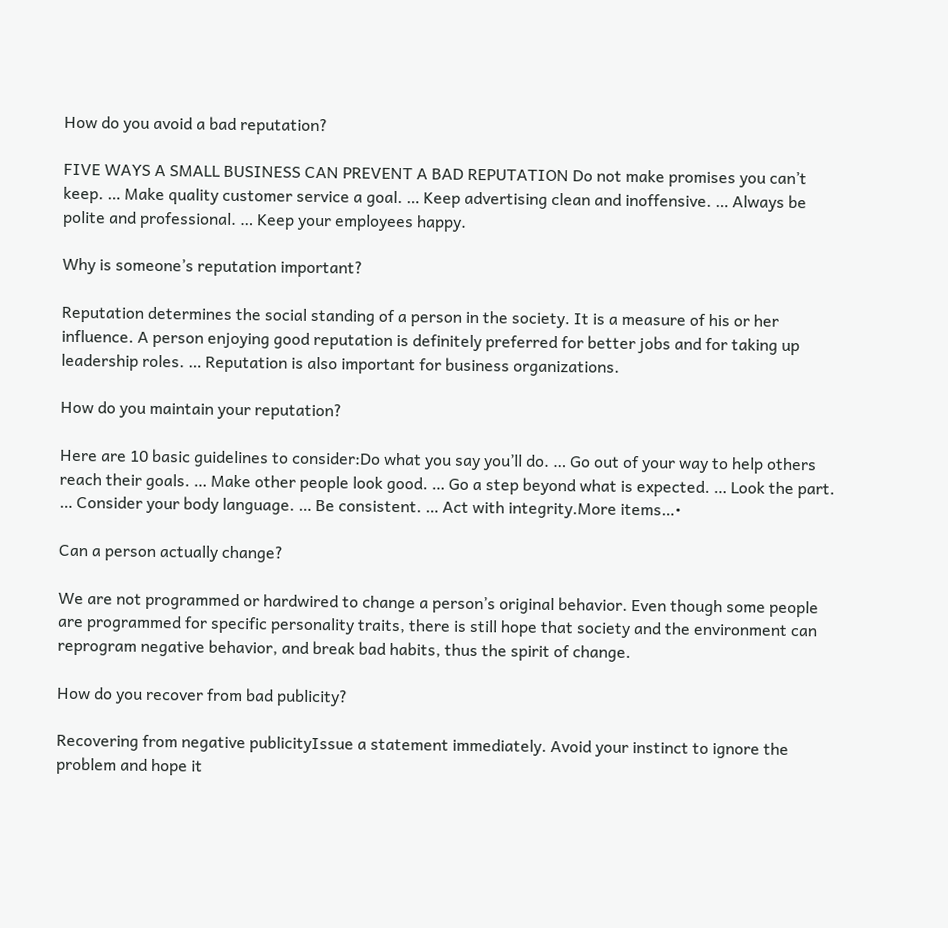How do you avoid a bad reputation?

FIVE WAYS A SMALL BUSINESS CAN PREVENT A BAD REPUTATION Do not make promises you can’t keep. … Make quality customer service a goal. … Keep advertising clean and inoffensive. … Always be polite and professional. … Keep your employees happy.

Why is someone’s reputation important?

Reputation determines the social standing of a person in the society. It is a measure of his or her influence. A person enjoying good reputation is definitely preferred for better jobs and for taking up leadership roles. … Reputation is also important for business organizations.

How do you maintain your reputation?

Here are 10 basic guidelines to consider:Do what you say you’ll do. … Go out of your way to help others reach their goals. … Make other people look good. … Go a step beyond what is expected. … Look the part. … Consider your body language. … Be consistent. … Act with integrity.More items…•

Can a person actually change?

We are not programmed or hardwired to change a person’s original behavior. Even though some people are programmed for specific personality traits, there is still hope that society and the environment can reprogram negative behavior, and break bad habits, thus the spirit of change.

How do you recover from bad publicity?

Recovering from negative publicityIssue a statement immediately. Avoid your instinct to ignore the problem and hope it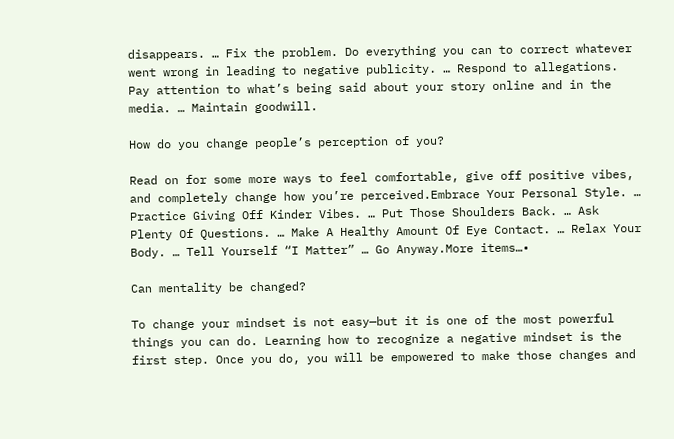disappears. … Fix the problem. Do everything you can to correct whatever went wrong in leading to negative publicity. … Respond to allegations. Pay attention to what’s being said about your story online and in the media. … Maintain goodwill.

How do you change people’s perception of you?

Read on for some more ways to feel comfortable, give off positive vibes, and completely change how you’re perceived.Embrace Your Personal Style. … Practice Giving Off Kinder Vibes. … Put Those Shoulders Back. … Ask Plenty Of Questions. … Make A Healthy Amount Of Eye Contact. … Relax Your Body. … Tell Yourself “I Matter” … Go Anyway.More items…•

Can mentality be changed?

To change your mindset is not easy—but it is one of the most powerful things you can do. Learning how to recognize a negative mindset is the first step. Once you do, you will be empowered to make those changes and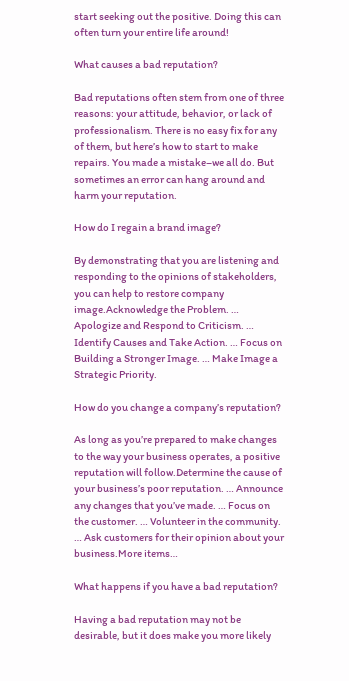start seeking out the positive. Doing this can often turn your entire life around!

What causes a bad reputation?

Bad reputations often stem from one of three reasons: your attitude, behavior, or lack of professionalism. There is no easy fix for any of them, but here’s how to start to make repairs. You made a mistake–we all do. But sometimes an error can hang around and harm your reputation.

How do I regain a brand image?

By demonstrating that you are listening and responding to the opinions of stakeholders, you can help to restore company image.Acknowledge the Problem. … Apologize and Respond to Criticism. … Identify Causes and Take Action. … Focus on Building a Stronger Image. … Make Image a Strategic Priority.

How do you change a company’s reputation?

As long as you’re prepared to make changes to the way your business operates, a positive reputation will follow.Determine the cause of your business’s poor reputation. … Announce any changes that you’ve made. … Focus on the customer. … Volunteer in the community. … Ask customers for their opinion about your business.More items…

What happens if you have a bad reputation?

Having a bad reputation may not be desirable, but it does make you more likely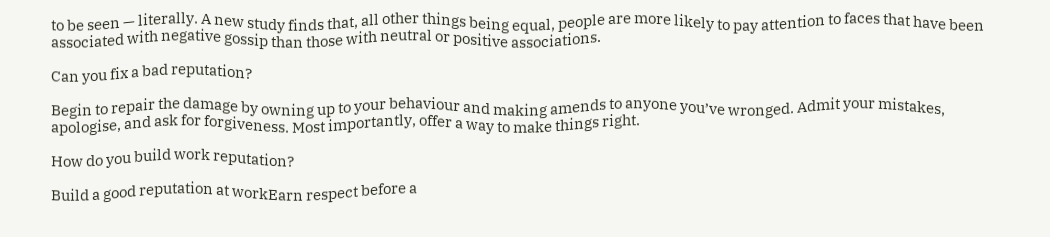to be seen — literally. A new study finds that, all other things being equal, people are more likely to pay attention to faces that have been associated with negative gossip than those with neutral or positive associations.

Can you fix a bad reputation?

Begin to repair the damage by owning up to your behaviour and making amends to anyone you’ve wronged. Admit your mistakes, apologise, and ask for forgiveness. Most importantly, offer a way to make things right.

How do you build work reputation?

Build a good reputation at workEarn respect before a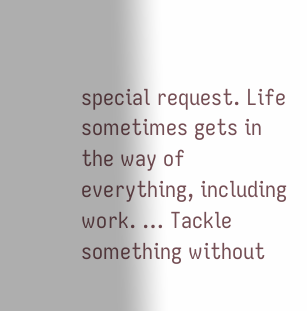special request. Life sometimes gets in the way of everything, including work. … Tackle something without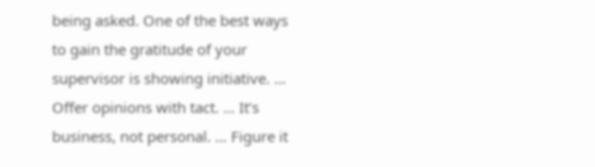being asked. One of the best ways to gain the gratitude of your supervisor is showing initiative. … Offer opinions with tact. … It’s business, not personal. … Figure it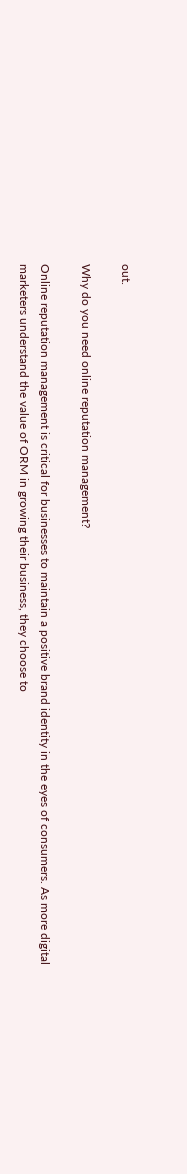out.

Why do you need online reputation management?

Online reputation management is critical for businesses to maintain a positive brand identity in the eyes of consumers. As more digital marketers understand the value of ORM in growing their business, they choose to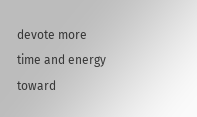devote more time and energy toward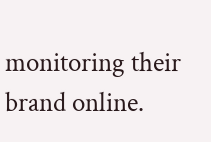monitoring their brand online.